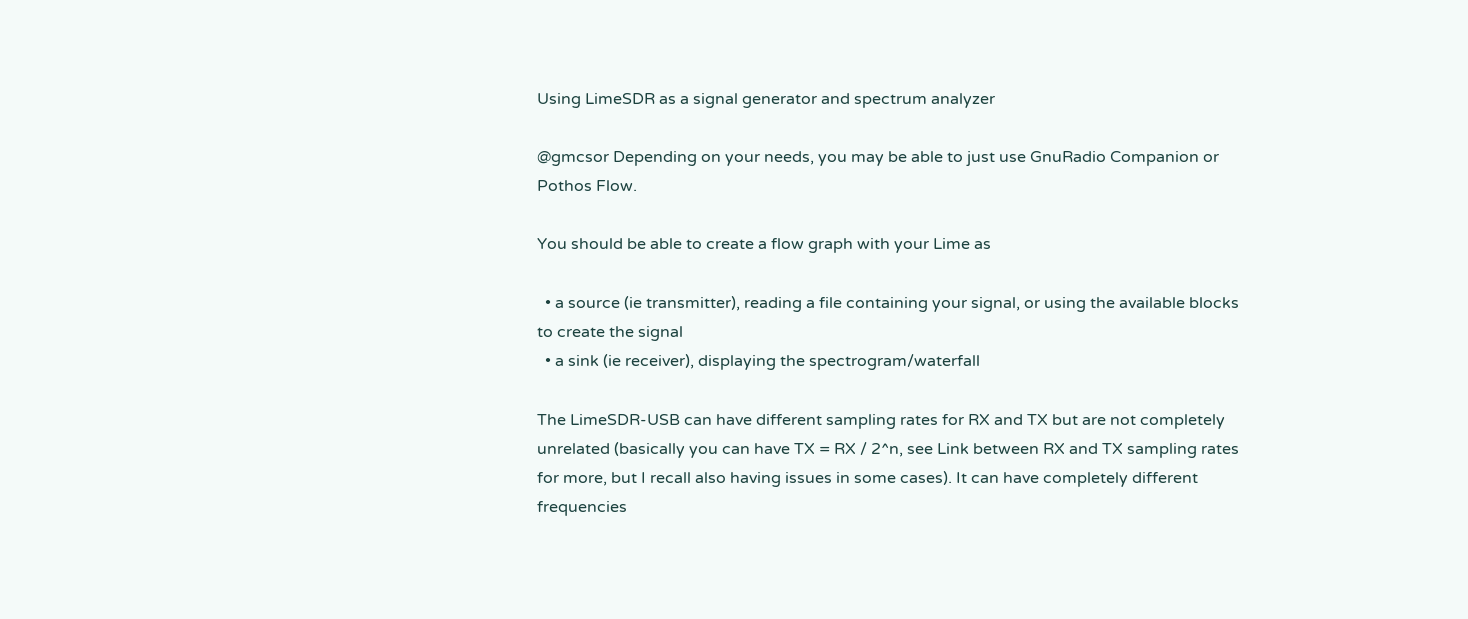Using LimeSDR as a signal generator and spectrum analyzer

@gmcsor Depending on your needs, you may be able to just use GnuRadio Companion or Pothos Flow.

You should be able to create a flow graph with your Lime as

  • a source (ie transmitter), reading a file containing your signal, or using the available blocks to create the signal
  • a sink (ie receiver), displaying the spectrogram/waterfall

The LimeSDR-USB can have different sampling rates for RX and TX but are not completely unrelated (basically you can have TX = RX / 2^n, see Link between RX and TX sampling rates for more, but I recall also having issues in some cases). It can have completely different frequencies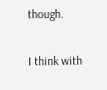though.

I think with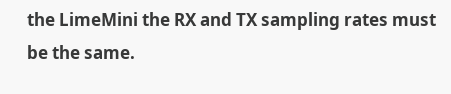the LimeMini the RX and TX sampling rates must be the same.